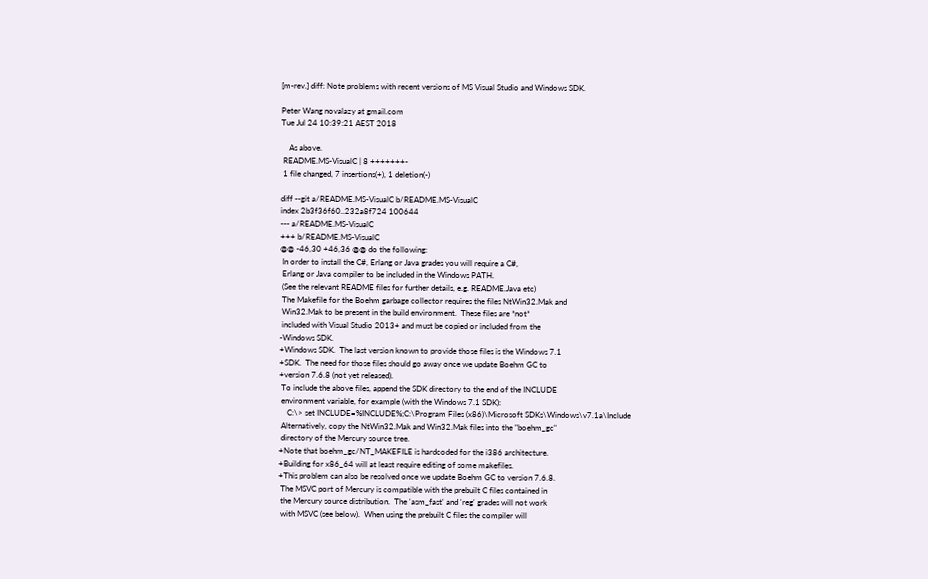[m-rev.] diff: Note problems with recent versions of MS Visual Studio and Windows SDK.

Peter Wang novalazy at gmail.com
Tue Jul 24 10:39:21 AEST 2018

    As above.
 README.MS-VisualC | 8 +++++++-
 1 file changed, 7 insertions(+), 1 deletion(-)

diff --git a/README.MS-VisualC b/README.MS-VisualC
index 2b3f36f60..232a8f724 100644
--- a/README.MS-VisualC
+++ b/README.MS-VisualC
@@ -46,30 +46,36 @@ do the following:
 In order to install the C#, Erlang or Java grades you will require a C#,
 Erlang or Java compiler to be included in the Windows PATH.
 (See the relevant README files for further details, e.g. README.Java etc)
 The Makefile for the Boehm garbage collector requires the files NtWin32.Mak and
 Win32.Mak to be present in the build environment.  These files are *not*
 included with Visual Studio 2013+ and must be copied or included from the
-Windows SDK.
+Windows SDK.  The last version known to provide those files is the Windows 7.1
+SDK.  The need for those files should go away once we update Boehm GC to
+version 7.6.8 (not yet released).
 To include the above files, append the SDK directory to the end of the INCLUDE
 environment variable, for example (with the Windows 7.1 SDK):
    C:\> set INCLUDE=%INCLUDE%;C:\Program Files (x86)\Microsoft SDKs\Windows\v7.1a\Include
 Alternatively, copy the NtWin32.Mak and Win32.Mak files into the "boehm_gc"
 directory of the Mercury source tree.
+Note that boehm_gc/NT_MAKEFILE is hardcoded for the i386 architecture.
+Building for x86_64 will at least require editing of some makefiles.
+This problem can also be resolved once we update Boehm GC to version 7.6.8.
 The MSVC port of Mercury is compatible with the prebuilt C files contained in
 the Mercury source distribution.  The 'asm_fast' and 'reg' grades will not work
 with MSVC (see below).  When using the prebuilt C files the compiler will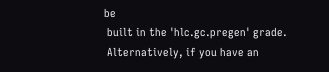be
 built in the 'hlc.gc.pregen' grade.
 Alternatively, if you have an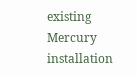existing Mercury installation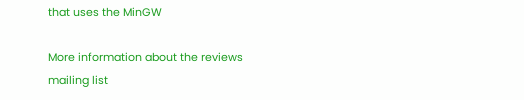that uses the MinGW

More information about the reviews mailing list